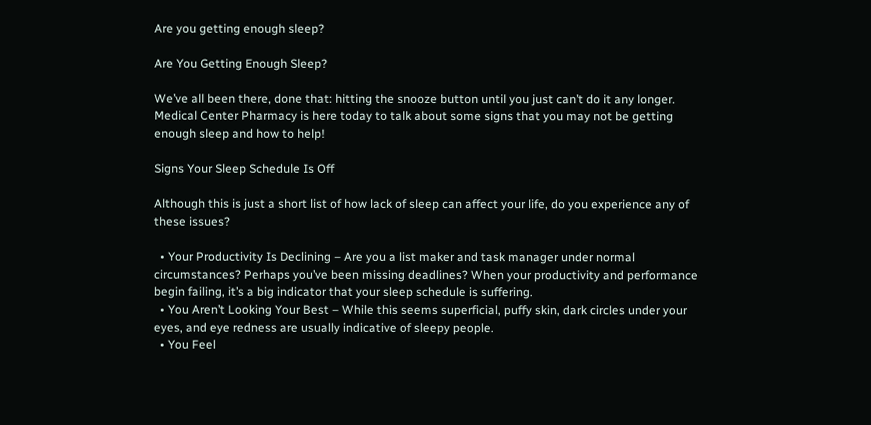Are you getting enough sleep?

Are You Getting Enough Sleep?

We’ve all been there, done that: hitting the snooze button until you just can’t do it any longer. Medical Center Pharmacy is here today to talk about some signs that you may not be getting enough sleep and how to help!

Signs Your Sleep Schedule Is Off

Although this is just a short list of how lack of sleep can affect your life, do you experience any of these issues?

  • Your Productivity Is Declining – Are you a list maker and task manager under normal circumstances? Perhaps you’ve been missing deadlines? When your productivity and performance begin failing, it’s a big indicator that your sleep schedule is suffering.
  • You Aren’t Looking Your Best – While this seems superficial, puffy skin, dark circles under your eyes, and eye redness are usually indicative of sleepy people.
  • You Feel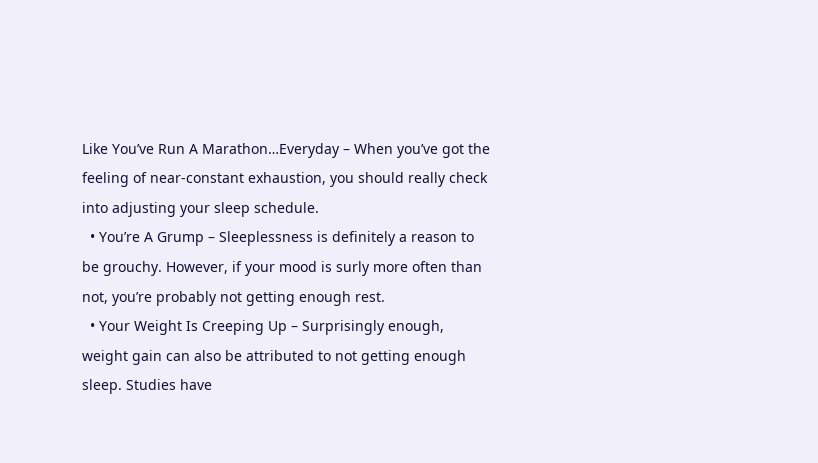Like You’ve Run A Marathon…Everyday – When you’ve got the feeling of near-constant exhaustion, you should really check into adjusting your sleep schedule.
  • You’re A Grump – Sleeplessness is definitely a reason to be grouchy. However, if your mood is surly more often than not, you’re probably not getting enough rest.
  • Your Weight Is Creeping Up – Surprisingly enough, weight gain can also be attributed to not getting enough sleep. Studies have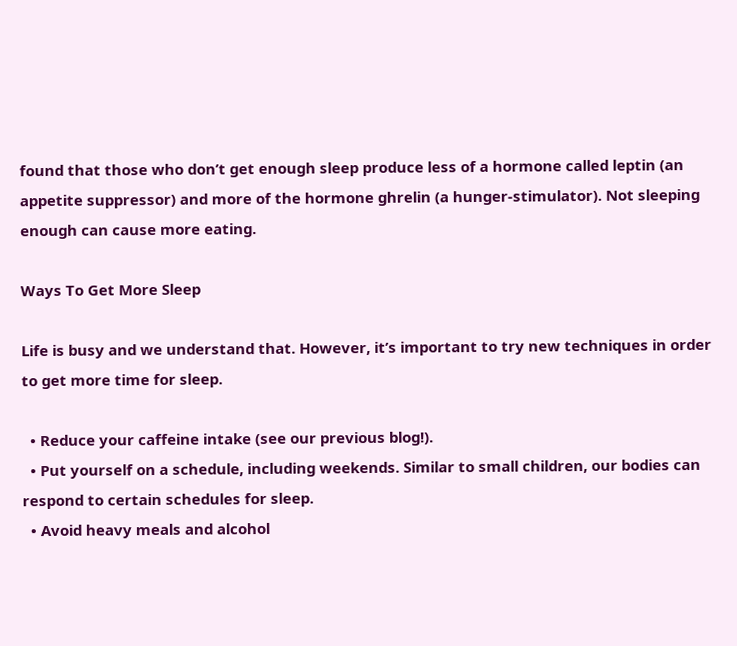found that those who don’t get enough sleep produce less of a hormone called leptin (an appetite suppressor) and more of the hormone ghrelin (a hunger-stimulator). Not sleeping enough can cause more eating.

Ways To Get More Sleep

Life is busy and we understand that. However, it’s important to try new techniques in order to get more time for sleep.

  • Reduce your caffeine intake (see our previous blog!).
  • Put yourself on a schedule, including weekends. Similar to small children, our bodies can respond to certain schedules for sleep.
  • Avoid heavy meals and alcohol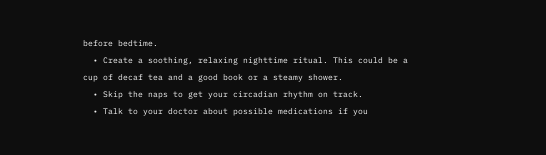before bedtime.
  • Create a soothing, relaxing nighttime ritual. This could be a cup of decaf tea and a good book or a steamy shower.
  • Skip the naps to get your circadian rhythm on track.
  • Talk to your doctor about possible medications if you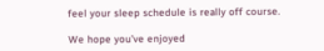feel your sleep schedule is really off course.

We hope you’ve enjoyed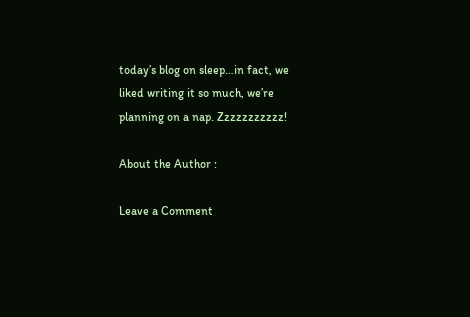today’s blog on sleep…in fact, we liked writing it so much, we’re planning on a nap. Zzzzzzzzzzz!

About the Author :

Leave a Comment